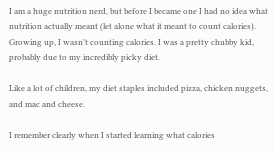I am a huge nutrition nerd, but before I became one I had no idea what nutrition actually meant (let alone what it meant to count calories). Growing up, I wasn't counting calories. I was a pretty chubby kid, probably due to my incredibly picky diet.

Like a lot of children, my diet staples included pizza, chicken nuggets, and mac and cheese.

I remember clearly when I started learning what calories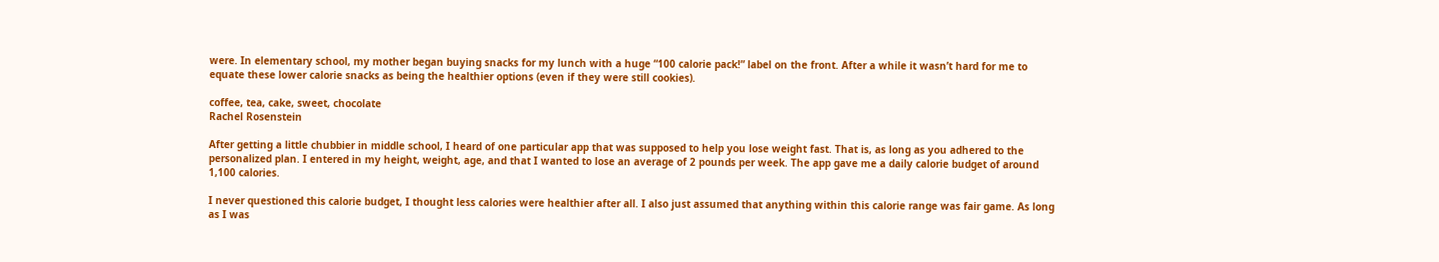were. In elementary school, my mother began buying snacks for my lunch with a huge “100 calorie pack!” label on the front. After a while it wasn’t hard for me to equate these lower calorie snacks as being the healthier options (even if they were still cookies).

coffee, tea, cake, sweet, chocolate
Rachel Rosenstein

After getting a little chubbier in middle school, I heard of one particular app that was supposed to help you lose weight fast. That is, as long as you adhered to the personalized plan. I entered in my height, weight, age, and that I wanted to lose an average of 2 pounds per week. The app gave me a daily calorie budget of around 1,100 calories.

I never questioned this calorie budget, I thought less calories were healthier after all. I also just assumed that anything within this calorie range was fair game. As long as I was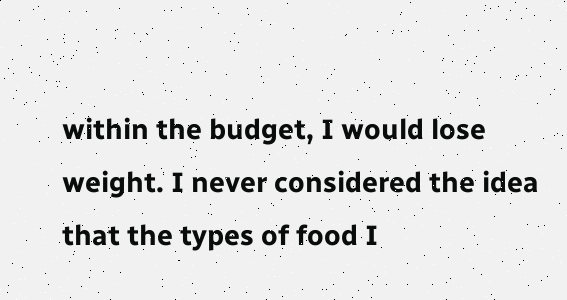within the budget, I would lose weight. I never considered the idea that the types of food I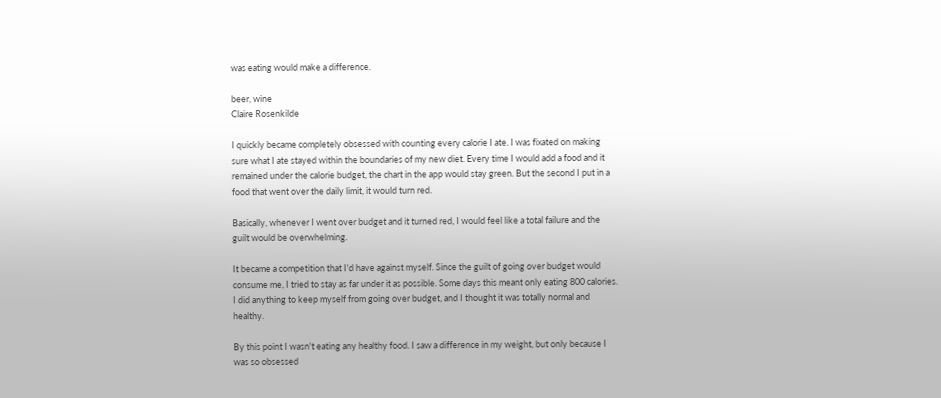was eating would make a difference.

beer, wine
Claire Rosenkilde

I quickly became completely obsessed with counting every calorie I ate. I was fixated on making sure what I ate stayed within the boundaries of my new diet. Every time I would add a food and it remained under the calorie budget, the chart in the app would stay green. But the second I put in a food that went over the daily limit, it would turn red.

Basically, whenever I went over budget and it turned red, I would feel like a total failure and the guilt would be overwhelming.

It became a competition that I'd have against myself. Since the guilt of going over budget would consume me, I tried to stay as far under it as possible. Some days this meant only eating 800 calories. I did anything to keep myself from going over budget, and I thought it was totally normal and healthy.

By this point I wasn't eating any healthy food. I saw a difference in my weight, but only because I was so obsessed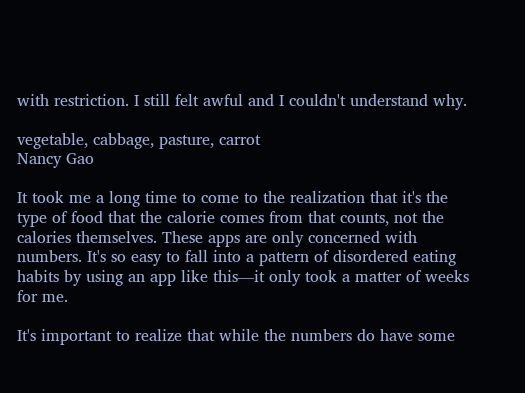with restriction. I still felt awful and I couldn't understand why.

vegetable, cabbage, pasture, carrot
Nancy Gao

It took me a long time to come to the realization that it's the type of food that the calorie comes from that counts, not the calories themselves. These apps are only concerned with numbers. It's so easy to fall into a pattern of disordered eating habits by using an app like this—it only took a matter of weeks for me.

It's important to realize that while the numbers do have some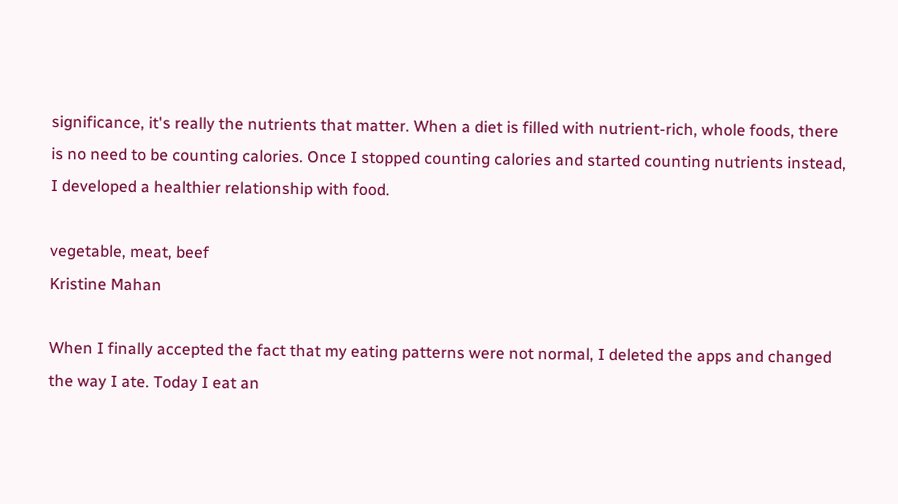significance, it's really the nutrients that matter. When a diet is filled with nutrient-rich, whole foods, there is no need to be counting calories. Once I stopped counting calories and started counting nutrients instead, I developed a healthier relationship with food.

vegetable, meat, beef
Kristine Mahan

When I finally accepted the fact that my eating patterns were not normal, I deleted the apps and changed the way I ate. Today I eat an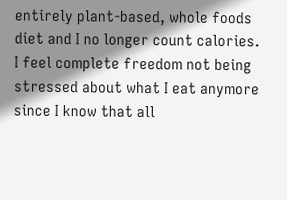entirely plant-based, whole foods diet and I no longer count calories. I feel complete freedom not being stressed about what I eat anymore since I know that all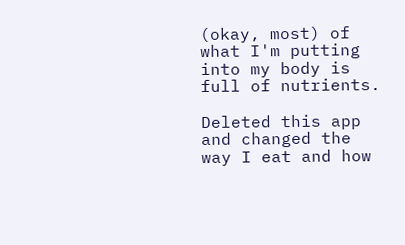(okay, most) of what I'm putting into my body is full of nutrients.

Deleted this app and changed the way I eat and how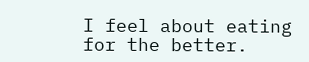I feel about eating for the better.